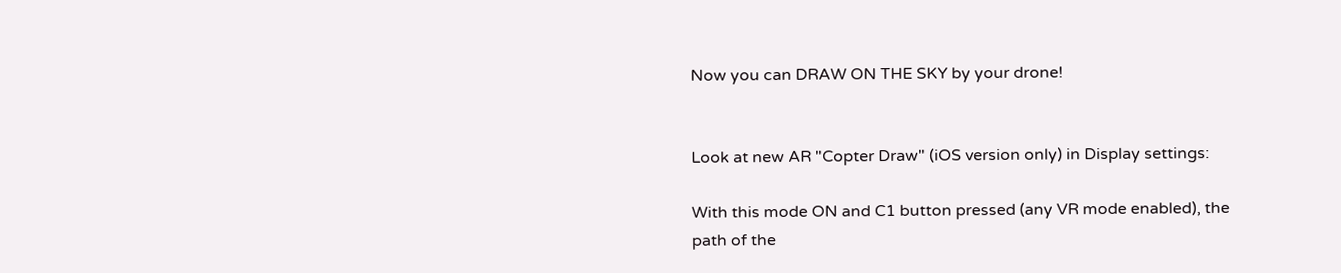Now you can DRAW ON THE SKY by your drone!


Look at new AR "Copter Draw" (iOS version only) in Display settings:

With this mode ON and C1 button pressed (any VR mode enabled), the path of the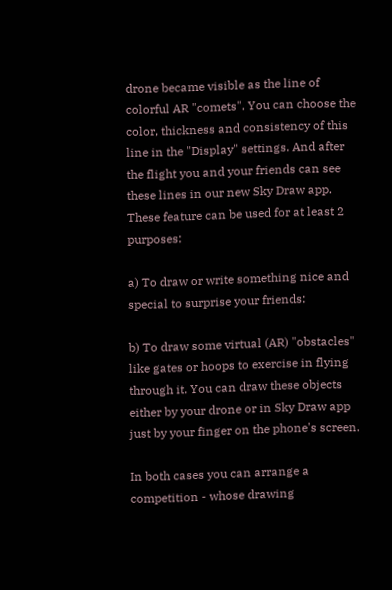drone became visible as the line of colorful AR "comets". You can choose the color, thickness and consistency of this line in the "Display" settings. And after the flight you and your friends can see these lines in our new Sky Draw app. These feature can be used for at least 2 purposes:

a) To draw or write something nice and special to surprise your friends:

b) To draw some virtual (AR) "obstacles" like gates or hoops to exercise in flying through it. You can draw these objects either by your drone or in Sky Draw app just by your finger on the phone's screen.

In both cases you can arrange a competition - whose drawing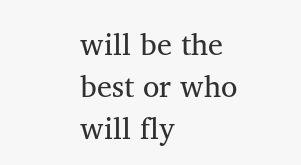will be the best or who will fly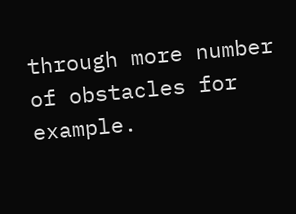through more number of obstacles for example.